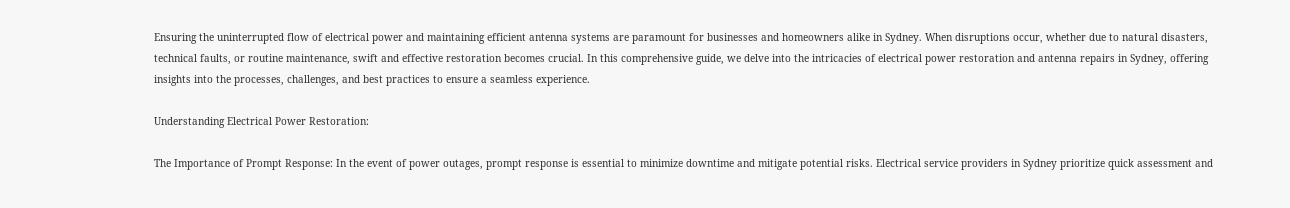Ensuring the uninterrupted flow of electrical power and maintaining efficient antenna systems are paramount for businesses and homeowners alike in Sydney. When disruptions occur, whether due to natural disasters, technical faults, or routine maintenance, swift and effective restoration becomes crucial. In this comprehensive guide, we delve into the intricacies of electrical power restoration and antenna repairs in Sydney, offering insights into the processes, challenges, and best practices to ensure a seamless experience.

Understanding Electrical Power Restoration:

The Importance of Prompt Response: In the event of power outages, prompt response is essential to minimize downtime and mitigate potential risks. Electrical service providers in Sydney prioritize quick assessment and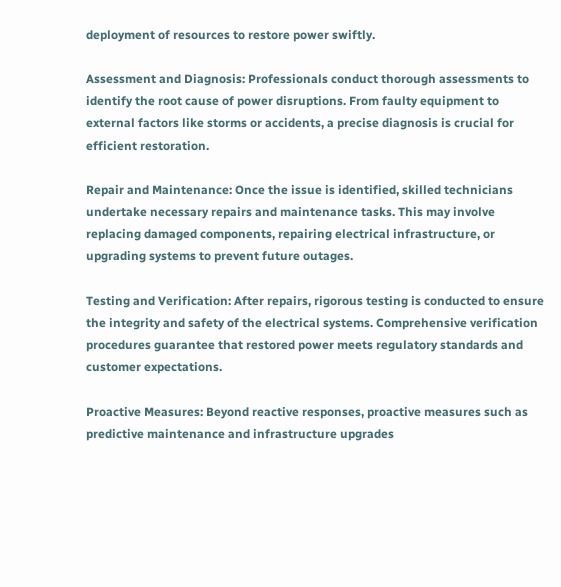deployment of resources to restore power swiftly.

Assessment and Diagnosis: Professionals conduct thorough assessments to identify the root cause of power disruptions. From faulty equipment to external factors like storms or accidents, a precise diagnosis is crucial for efficient restoration.

Repair and Maintenance: Once the issue is identified, skilled technicians undertake necessary repairs and maintenance tasks. This may involve replacing damaged components, repairing electrical infrastructure, or upgrading systems to prevent future outages.

Testing and Verification: After repairs, rigorous testing is conducted to ensure the integrity and safety of the electrical systems. Comprehensive verification procedures guarantee that restored power meets regulatory standards and customer expectations.

Proactive Measures: Beyond reactive responses, proactive measures such as predictive maintenance and infrastructure upgrades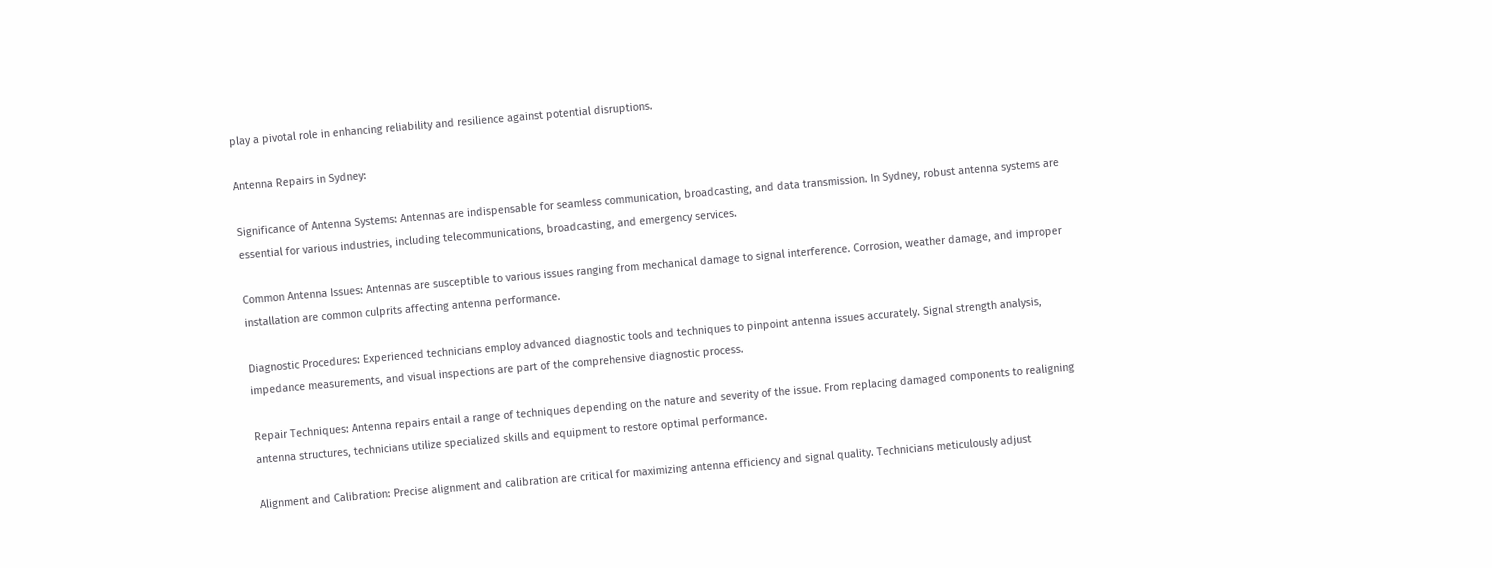play a pivotal role in enhancing reliability and resilience against potential disruptions.

Antenna Repairs in Sydney:

Significance of Antenna Systems: Antennas are indispensable for seamless communication, broadcasting, and data transmission. In Sydney, robust antenna systems are essential for various industries, including telecommunications, broadcasting, and emergency services.

Common Antenna Issues: Antennas are susceptible to various issues ranging from mechanical damage to signal interference. Corrosion, weather damage, and improper installation are common culprits affecting antenna performance.

Diagnostic Procedures: Experienced technicians employ advanced diagnostic tools and techniques to pinpoint antenna issues accurately. Signal strength analysis, impedance measurements, and visual inspections are part of the comprehensive diagnostic process.

Repair Techniques: Antenna repairs entail a range of techniques depending on the nature and severity of the issue. From replacing damaged components to realigning antenna structures, technicians utilize specialized skills and equipment to restore optimal performance.

Alignment and Calibration: Precise alignment and calibration are critical for maximizing antenna efficiency and signal quality. Technicians meticulously adjust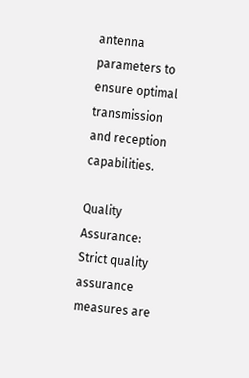antenna parameters to ensure optimal transmission and reception capabilities.

Quality Assurance: Strict quality assurance measures are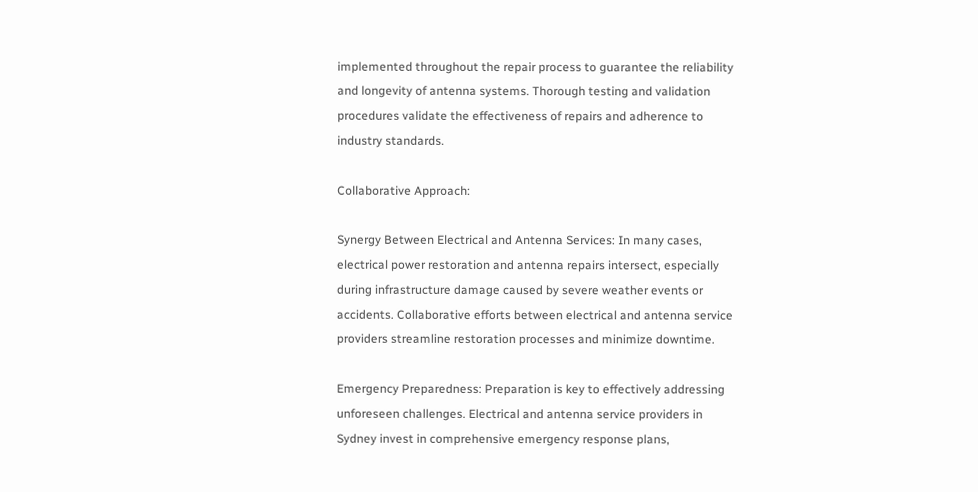implemented throughout the repair process to guarantee the reliability and longevity of antenna systems. Thorough testing and validation procedures validate the effectiveness of repairs and adherence to industry standards.

Collaborative Approach:

Synergy Between Electrical and Antenna Services: In many cases, electrical power restoration and antenna repairs intersect, especially during infrastructure damage caused by severe weather events or accidents. Collaborative efforts between electrical and antenna service providers streamline restoration processes and minimize downtime.

Emergency Preparedness: Preparation is key to effectively addressing unforeseen challenges. Electrical and antenna service providers in Sydney invest in comprehensive emergency response plans,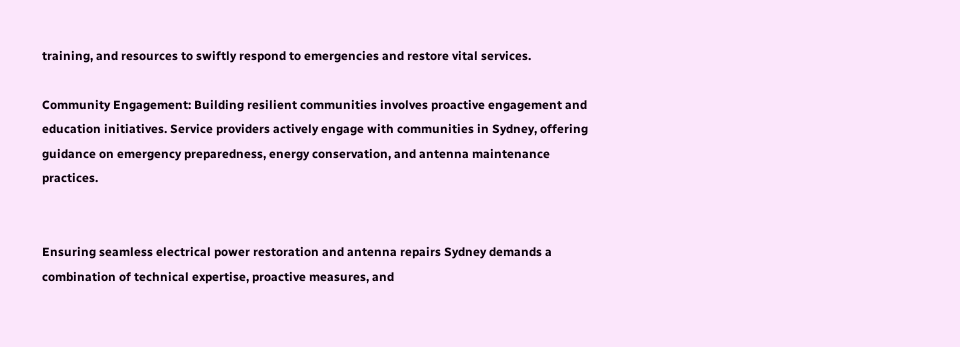training, and resources to swiftly respond to emergencies and restore vital services.

Community Engagement: Building resilient communities involves proactive engagement and education initiatives. Service providers actively engage with communities in Sydney, offering guidance on emergency preparedness, energy conservation, and antenna maintenance practices.


Ensuring seamless electrical power restoration and antenna repairs Sydney demands a combination of technical expertise, proactive measures, and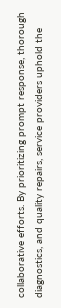collaborative efforts. By prioritizing prompt response, thorough diagnostics, and quality repairs, service providers uphold the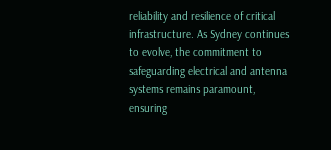reliability and resilience of critical infrastructure. As Sydney continues to evolve, the commitment to safeguarding electrical and antenna systems remains paramount, ensuring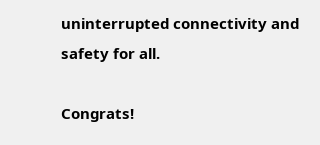uninterrupted connectivity and safety for all.

Congrats!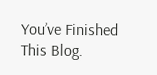You’ve Finished This Blog.